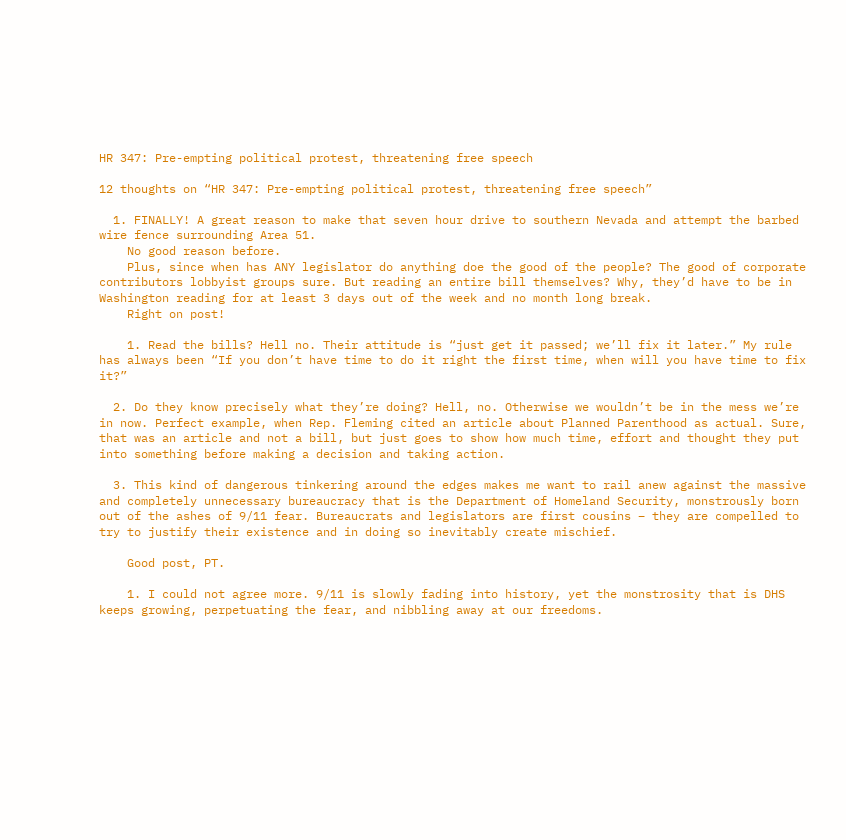HR 347: Pre-empting political protest, threatening free speech

12 thoughts on “HR 347: Pre-empting political protest, threatening free speech”

  1. FINALLY! A great reason to make that seven hour drive to southern Nevada and attempt the barbed wire fence surrounding Area 51.
    No good reason before.
    Plus, since when has ANY legislator do anything doe the good of the people? The good of corporate contributors lobbyist groups sure. But reading an entire bill themselves? Why, they’d have to be in Washington reading for at least 3 days out of the week and no month long break.
    Right on post!

    1. Read the bills? Hell no. Their attitude is “just get it passed; we’ll fix it later.” My rule has always been “If you don’t have time to do it right the first time, when will you have time to fix it?”

  2. Do they know precisely what they’re doing? Hell, no. Otherwise we wouldn’t be in the mess we’re in now. Perfect example, when Rep. Fleming cited an article about Planned Parenthood as actual. Sure, that was an article and not a bill, but just goes to show how much time, effort and thought they put into something before making a decision and taking action.

  3. This kind of dangerous tinkering around the edges makes me want to rail anew against the massive and completely unnecessary bureaucracy that is the Department of Homeland Security, monstrously born out of the ashes of 9/11 fear. Bureaucrats and legislators are first cousins – they are compelled to try to justify their existence and in doing so inevitably create mischief.

    Good post, PT.

    1. I could not agree more. 9/11 is slowly fading into history, yet the monstrosity that is DHS keeps growing, perpetuating the fear, and nibbling away at our freedoms.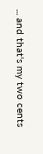... and that's my two cents